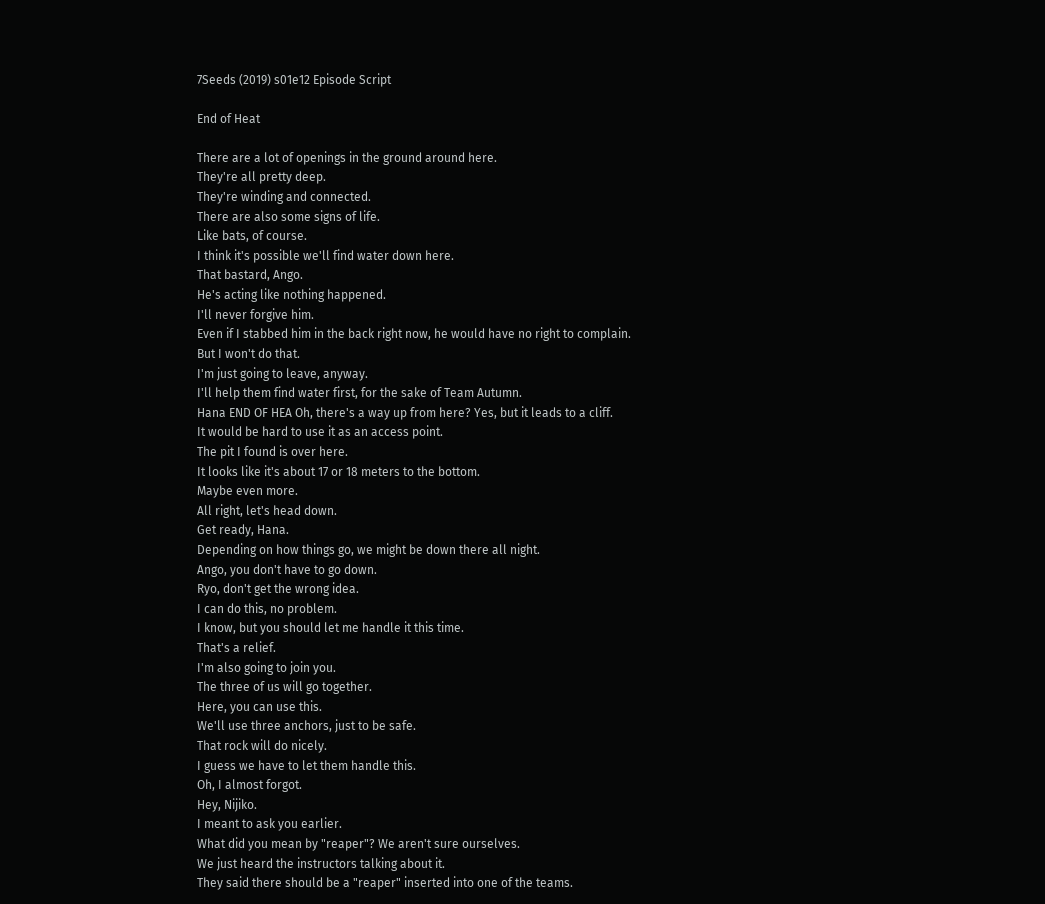7Seeds (2019) s01e12 Episode Script

End of Heat

There are a lot of openings in the ground around here.
They're all pretty deep.
They're winding and connected.
There are also some signs of life.
Like bats, of course.
I think it's possible we'll find water down here.
That bastard, Ango.
He's acting like nothing happened.
I'll never forgive him.
Even if I stabbed him in the back right now, he would have no right to complain.
But I won't do that.
I'm just going to leave, anyway.
I'll help them find water first, for the sake of Team Autumn.
Hana END OF HEA Oh, there's a way up from here? Yes, but it leads to a cliff.
It would be hard to use it as an access point.
The pit I found is over here.
It looks like it's about 17 or 18 meters to the bottom.
Maybe even more.
All right, let's head down.
Get ready, Hana.
Depending on how things go, we might be down there all night.
Ango, you don't have to go down.
Ryo, don't get the wrong idea.
I can do this, no problem.
I know, but you should let me handle it this time.
That's a relief.
I'm also going to join you.
The three of us will go together.
Here, you can use this.
We'll use three anchors, just to be safe.
That rock will do nicely.
I guess we have to let them handle this.
Oh, I almost forgot.
Hey, Nijiko.
I meant to ask you earlier.
What did you mean by "reaper"? We aren't sure ourselves.
We just heard the instructors talking about it.
They said there should be a "reaper" inserted into one of the teams.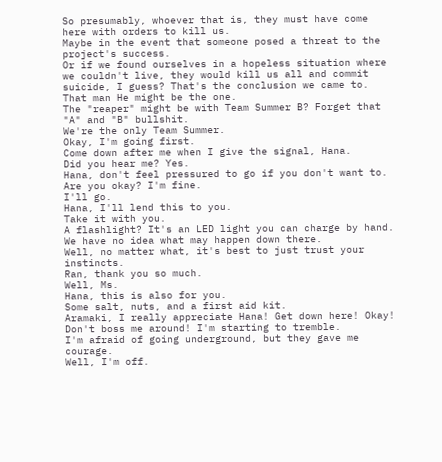So presumably, whoever that is, they must have come here with orders to kill us.
Maybe in the event that someone posed a threat to the project's success.
Or if we found ourselves in a hopeless situation where we couldn't live, they would kill us all and commit suicide, I guess? That's the conclusion we came to.
That man He might be the one.
The "reaper" might be with Team Summer B? Forget that "A" and "B" bullshit.
We're the only Team Summer.
Okay, I'm going first.
Come down after me when I give the signal, Hana.
Did you hear me? Yes.
Hana, don't feel pressured to go if you don't want to.
Are you okay? I'm fine.
I'll go.
Hana, I'll lend this to you.
Take it with you.
A flashlight? It's an LED light you can charge by hand.
We have no idea what may happen down there.
Well, no matter what, it's best to just trust your instincts.
Ran, thank you so much.
Well, Ms.
Hana, this is also for you.
Some salt, nuts, and a first aid kit.
Aramaki, I really appreciate Hana! Get down here! Okay! Don't boss me around! I'm starting to tremble.
I'm afraid of going underground, but they gave me courage.
Well, I'm off.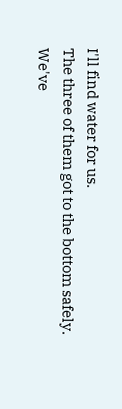I'll find water for us.
The three of them got to the bottom safely.
We've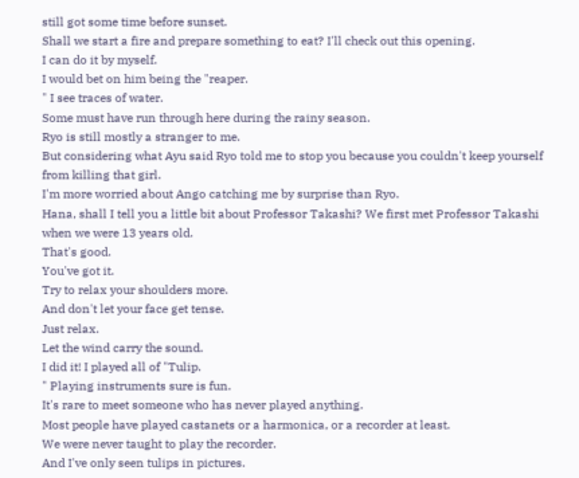still got some time before sunset.
Shall we start a fire and prepare something to eat? I'll check out this opening.
I can do it by myself.
I would bet on him being the "reaper.
" I see traces of water.
Some must have run through here during the rainy season.
Ryo is still mostly a stranger to me.
But considering what Ayu said Ryo told me to stop you because you couldn't keep yourself from killing that girl.
I'm more worried about Ango catching me by surprise than Ryo.
Hana, shall I tell you a little bit about Professor Takashi? We first met Professor Takashi when we were 13 years old.
That's good.
You've got it.
Try to relax your shoulders more.
And don't let your face get tense.
Just relax.
Let the wind carry the sound.
I did it! I played all of "Tulip.
" Playing instruments sure is fun.
It's rare to meet someone who has never played anything.
Most people have played castanets or a harmonica, or a recorder at least.
We were never taught to play the recorder.
And I've only seen tulips in pictures.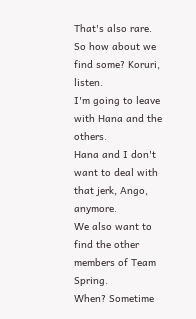That's also rare.
So how about we find some? Koruri, listen.
I'm going to leave with Hana and the others.
Hana and I don't want to deal with that jerk, Ango, anymore.
We also want to find the other members of Team Spring.
When? Sometime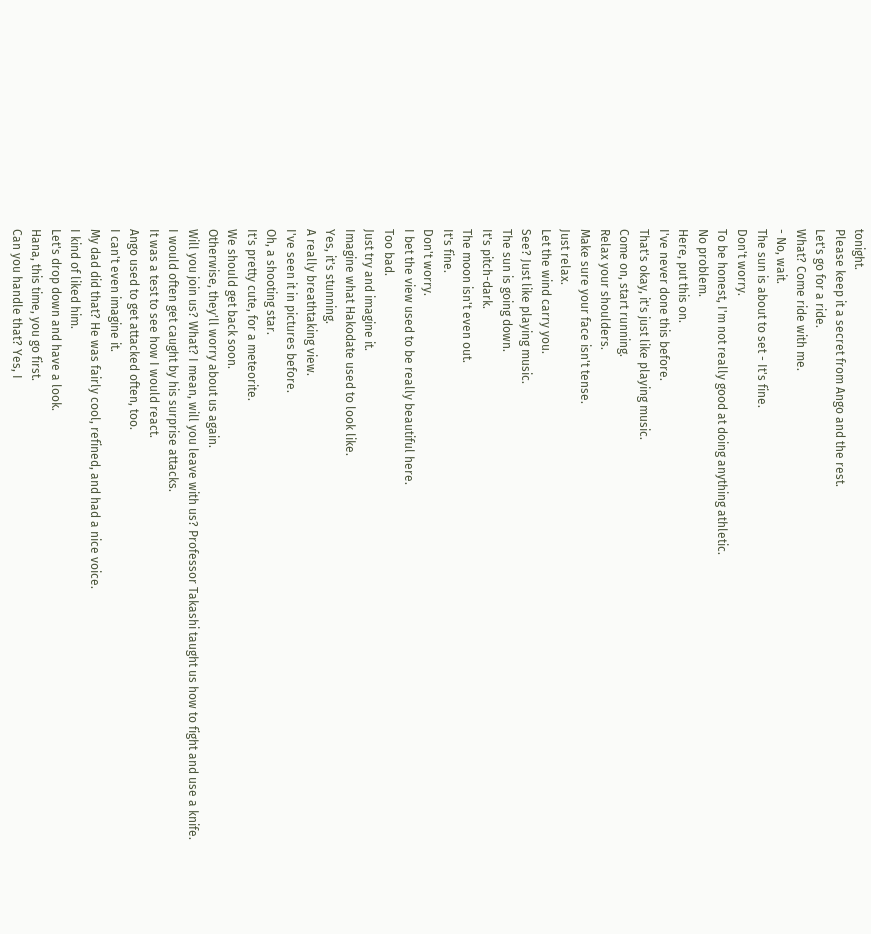tonight.
Please keep it a secret from Ango and the rest.
Let's go for a ride.
What? Come ride with me.
- No, wait.
The sun is about to set - It's fine.
Don't worry.
To be honest, I'm not really good at doing anything athletic.
No problem.
Here, put this on.
I've never done this before.
That's okay, it's just like playing music.
Come on, start running.
Relax your shoulders.
Make sure your face isn't tense.
Just relax.
Let the wind carry you.
See? Just like playing music.
The sun is going down.
It's pitch-dark.
The moon isn't even out.
It's fine.
Don't worry.
I bet the view used to be really beautiful here.
Too bad.
Just try and imagine it.
Imagine what Hakodate used to look like.
Yes, it's stunning.
A really breathtaking view.
I've seen it in pictures before.
Oh, a shooting star.
It's pretty cute, for a meteorite.
We should get back soon.
Otherwise, they'll worry about us again.
Will you join us? What? I mean, will you leave with us? Professor Takashi taught us how to fight and use a knife.
I would often get caught by his surprise attacks.
It was a test to see how I would react.
Ango used to get attacked often, too.
I can't even imagine it.
My dad did that? He was fairly cool, refined, and had a nice voice.
I kind of liked him.
Let's drop down and have a look.
Hana, this time, you go first.
Can you handle that? Yes, I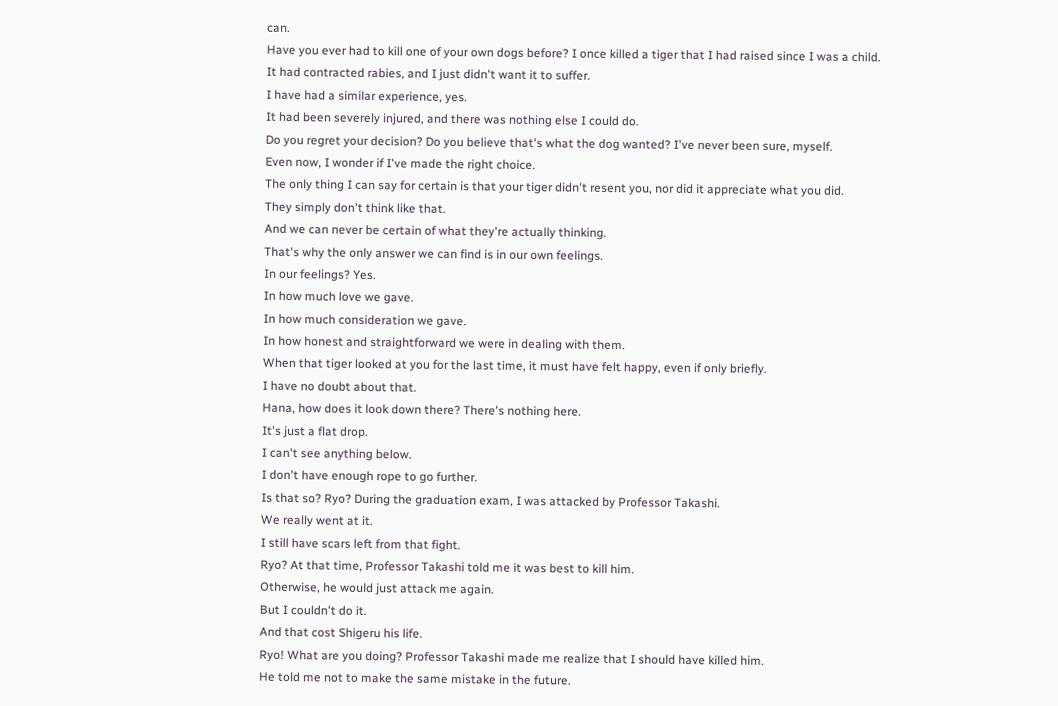can.
Have you ever had to kill one of your own dogs before? I once killed a tiger that I had raised since I was a child.
It had contracted rabies, and I just didn't want it to suffer.
I have had a similar experience, yes.
It had been severely injured, and there was nothing else I could do.
Do you regret your decision? Do you believe that's what the dog wanted? I've never been sure, myself.
Even now, I wonder if I've made the right choice.
The only thing I can say for certain is that your tiger didn't resent you, nor did it appreciate what you did.
They simply don't think like that.
And we can never be certain of what they're actually thinking.
That's why the only answer we can find is in our own feelings.
In our feelings? Yes.
In how much love we gave.
In how much consideration we gave.
In how honest and straightforward we were in dealing with them.
When that tiger looked at you for the last time, it must have felt happy, even if only briefly.
I have no doubt about that.
Hana, how does it look down there? There's nothing here.
It's just a flat drop.
I can't see anything below.
I don't have enough rope to go further.
Is that so? Ryo? During the graduation exam, I was attacked by Professor Takashi.
We really went at it.
I still have scars left from that fight.
Ryo? At that time, Professor Takashi told me it was best to kill him.
Otherwise, he would just attack me again.
But I couldn't do it.
And that cost Shigeru his life.
Ryo! What are you doing? Professor Takashi made me realize that I should have killed him.
He told me not to make the same mistake in the future.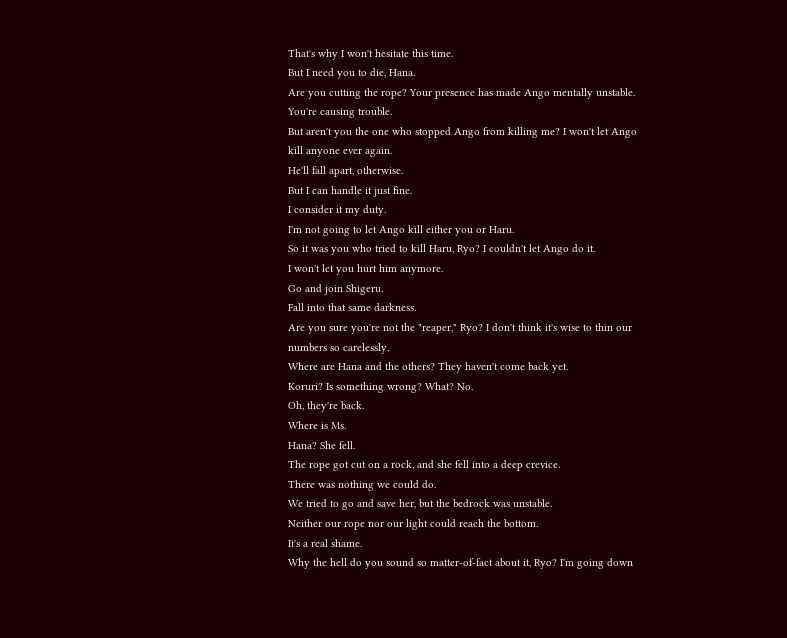That's why I won't hesitate this time.
But I need you to die, Hana.
Are you cutting the rope? Your presence has made Ango mentally unstable.
You're causing trouble.
But aren't you the one who stopped Ango from killing me? I won't let Ango kill anyone ever again.
He'll fall apart, otherwise.
But I can handle it just fine.
I consider it my duty.
I'm not going to let Ango kill either you or Haru.
So it was you who tried to kill Haru, Ryo? I couldn't let Ango do it.
I won't let you hurt him anymore.
Go and join Shigeru.
Fall into that same darkness.
Are you sure you're not the "reaper," Ryo? I don't think it's wise to thin our numbers so carelessly.
Where are Hana and the others? They haven't come back yet.
Koruri? Is something wrong? What? No.
Oh, they're back.
Where is Ms.
Hana? She fell.
The rope got cut on a rock, and she fell into a deep crevice.
There was nothing we could do.
We tried to go and save her, but the bedrock was unstable.
Neither our rope nor our light could reach the bottom.
It's a real shame.
Why the hell do you sound so matter-of-fact about it, Ryo? I'm going down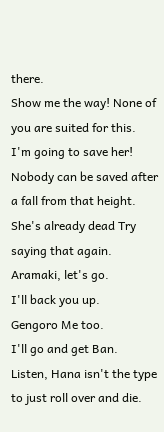there.
Show me the way! None of you are suited for this.
I'm going to save her! Nobody can be saved after a fall from that height.
She's already dead Try saying that again.
Aramaki, let's go.
I'll back you up.
Gengoro Me too.
I'll go and get Ban.
Listen, Hana isn't the type to just roll over and die.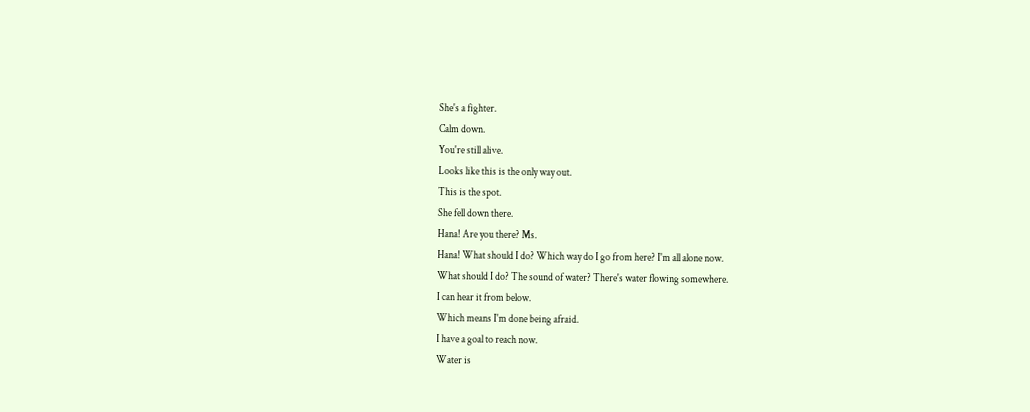She's a fighter.
Calm down.
You're still alive.
Looks like this is the only way out.
This is the spot.
She fell down there.
Hana! Are you there? Ms.
Hana! What should I do? Which way do I go from here? I'm all alone now.
What should I do? The sound of water? There's water flowing somewhere.
I can hear it from below.
Which means I'm done being afraid.
I have a goal to reach now.
Water is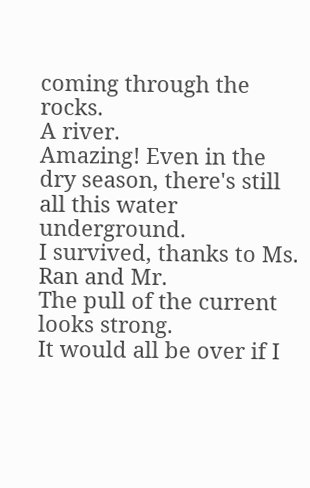coming through the rocks.
A river.
Amazing! Even in the dry season, there's still all this water underground.
I survived, thanks to Ms.
Ran and Mr.
The pull of the current looks strong.
It would all be over if I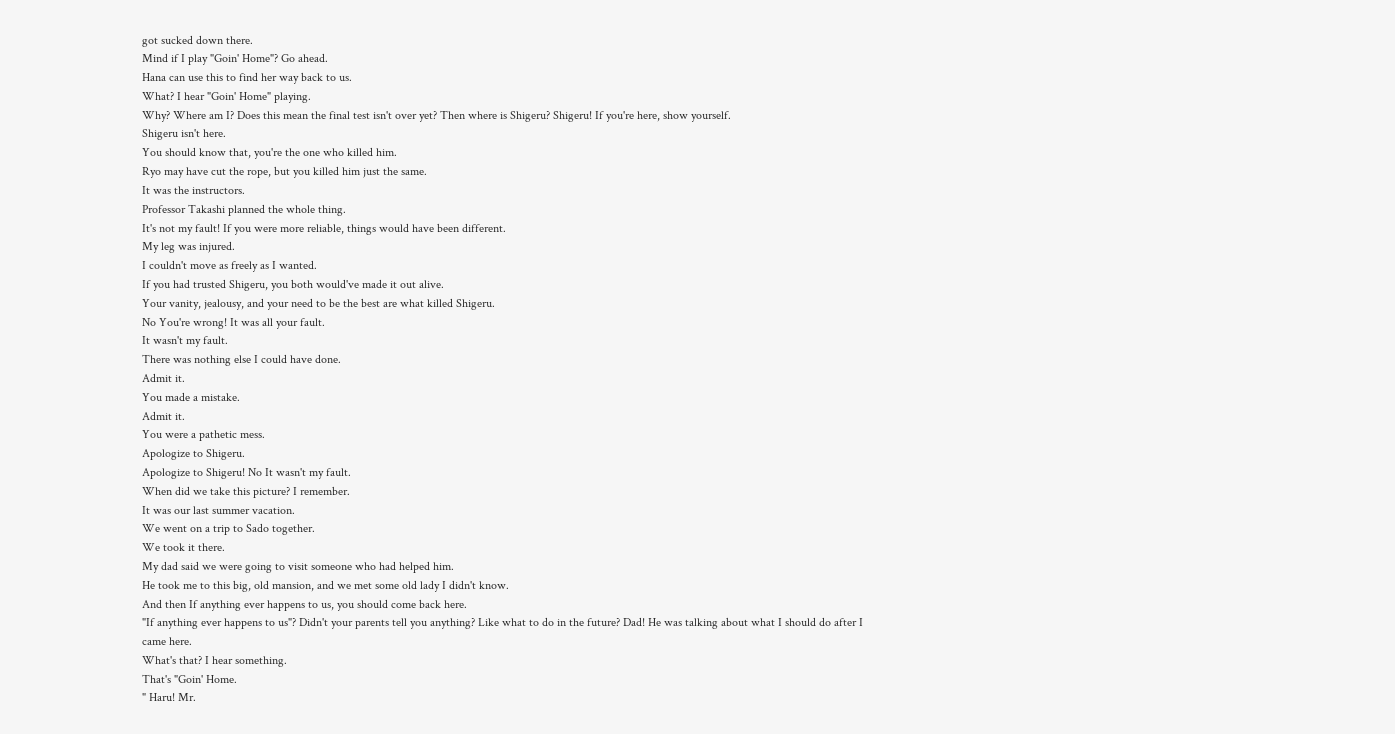got sucked down there.
Mind if I play "Goin' Home"? Go ahead.
Hana can use this to find her way back to us.
What? I hear "Goin' Home" playing.
Why? Where am I? Does this mean the final test isn't over yet? Then where is Shigeru? Shigeru! If you're here, show yourself.
Shigeru isn't here.
You should know that, you're the one who killed him.
Ryo may have cut the rope, but you killed him just the same.
It was the instructors.
Professor Takashi planned the whole thing.
It's not my fault! If you were more reliable, things would have been different.
My leg was injured.
I couldn't move as freely as I wanted.
If you had trusted Shigeru, you both would've made it out alive.
Your vanity, jealousy, and your need to be the best are what killed Shigeru.
No You're wrong! It was all your fault.
It wasn't my fault.
There was nothing else I could have done.
Admit it.
You made a mistake.
Admit it.
You were a pathetic mess.
Apologize to Shigeru.
Apologize to Shigeru! No It wasn't my fault.
When did we take this picture? I remember.
It was our last summer vacation.
We went on a trip to Sado together.
We took it there.
My dad said we were going to visit someone who had helped him.
He took me to this big, old mansion, and we met some old lady I didn't know.
And then If anything ever happens to us, you should come back here.
"If anything ever happens to us"? Didn't your parents tell you anything? Like what to do in the future? Dad! He was talking about what I should do after I came here.
What's that? I hear something.
That's "Goin' Home.
" Haru! Mr.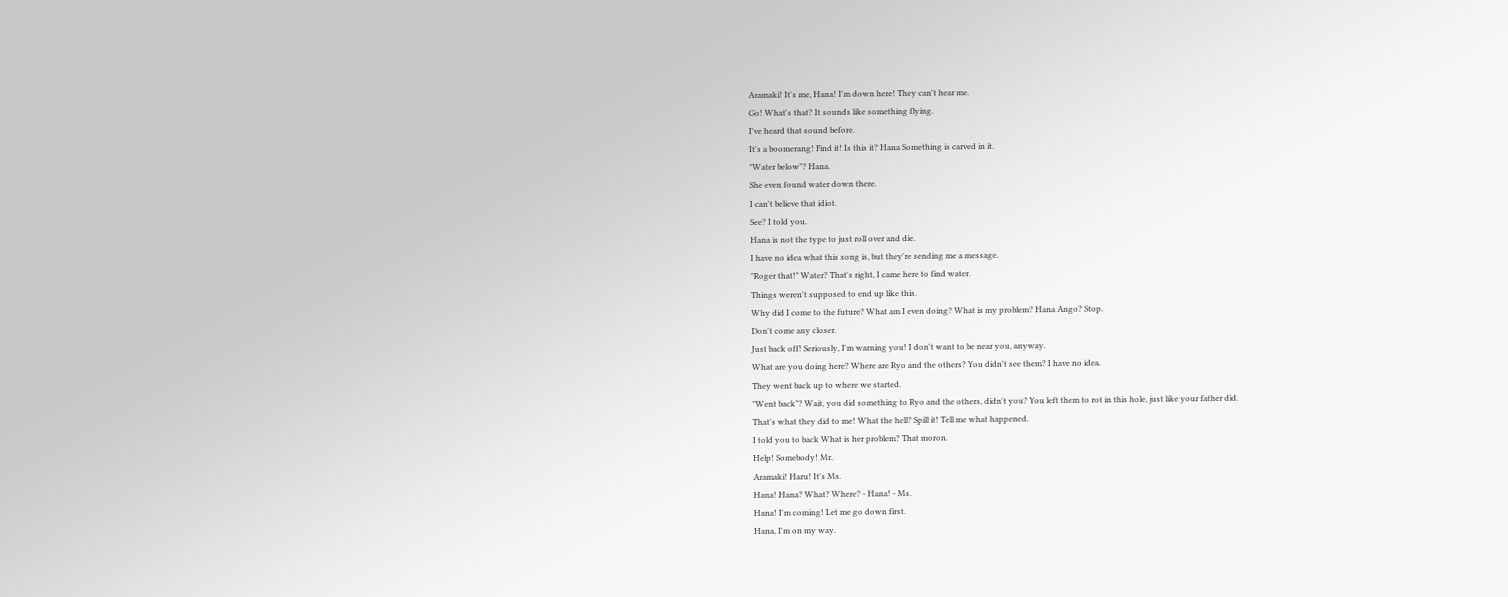Aramaki! It's me, Hana! I'm down here! They can't hear me.
Go! What's that? It sounds like something flying.
I've heard that sound before.
It's a boomerang! Find it! Is this it? Hana Something is carved in it.
"Water below"? Hana.
She even found water down there.
I can't believe that idiot.
See? I told you.
Hana is not the type to just roll over and die.
I have no idea what this song is, but they're sending me a message.
"Roger that!" Water? That's right, I came here to find water.
Things weren't supposed to end up like this.
Why did I come to the future? What am I even doing? What is my problem? Hana Ango? Stop.
Don't come any closer.
Just back off! Seriously, I'm warning you! I don't want to be near you, anyway.
What are you doing here? Where are Ryo and the others? You didn't see them? I have no idea.
They went back up to where we started.
"Went back"? Wait, you did something to Ryo and the others, didn't you? You left them to rot in this hole, just like your father did.
That's what they did to me! What the hell? Spill it! Tell me what happened.
I told you to back What is her problem? That moron.
Help! Somebody! Mr.
Aramaki! Haru! It's Ms.
Hana! Hana? What? Where? - Hana! - Ms.
Hana! I'm coming! Let me go down first.
Hana, I'm on my way.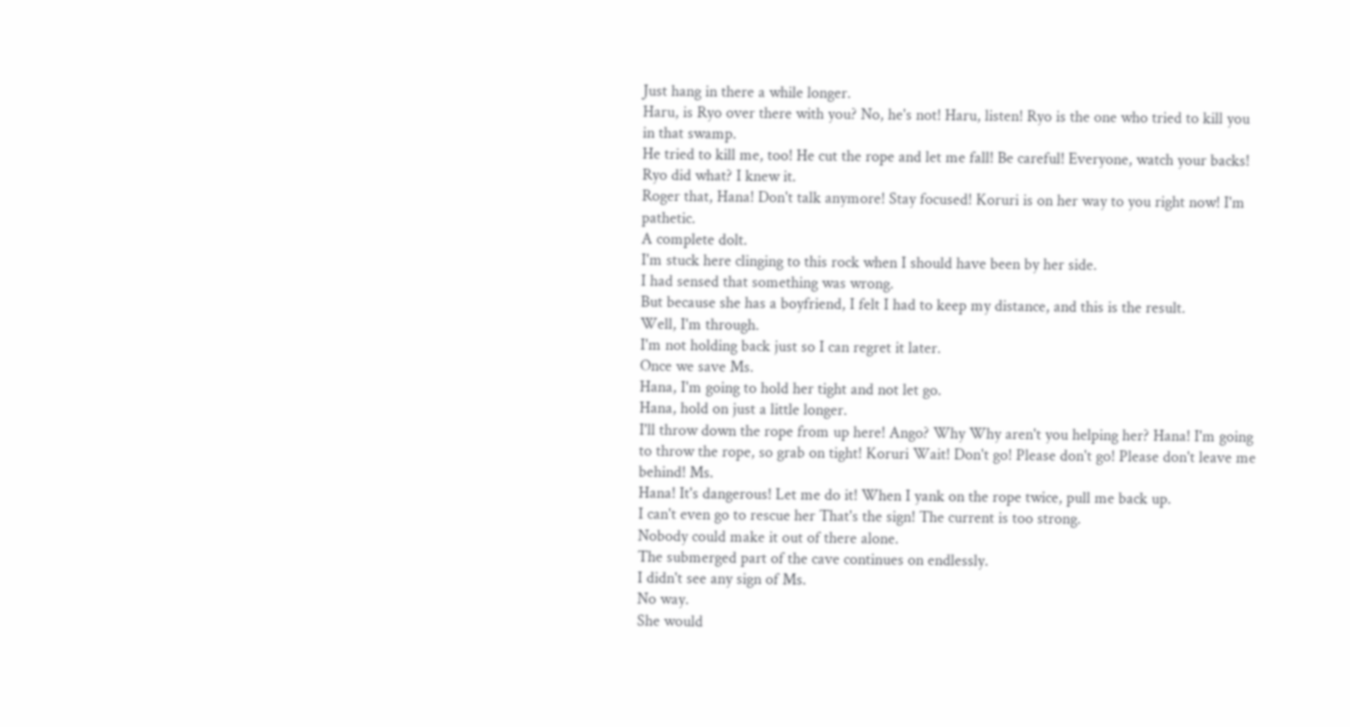Just hang in there a while longer.
Haru, is Ryo over there with you? No, he's not! Haru, listen! Ryo is the one who tried to kill you in that swamp.
He tried to kill me, too! He cut the rope and let me fall! Be careful! Everyone, watch your backs! Ryo did what? I knew it.
Roger that, Hana! Don't talk anymore! Stay focused! Koruri is on her way to you right now! I'm pathetic.
A complete dolt.
I'm stuck here clinging to this rock when I should have been by her side.
I had sensed that something was wrong.
But because she has a boyfriend, I felt I had to keep my distance, and this is the result.
Well, I'm through.
I'm not holding back just so I can regret it later.
Once we save Ms.
Hana, I'm going to hold her tight and not let go.
Hana, hold on just a little longer.
I'll throw down the rope from up here! Ango? Why Why aren't you helping her? Hana! I'm going to throw the rope, so grab on tight! Koruri Wait! Don't go! Please don't go! Please don't leave me behind! Ms.
Hana! It's dangerous! Let me do it! When I yank on the rope twice, pull me back up.
I can't even go to rescue her That's the sign! The current is too strong.
Nobody could make it out of there alone.
The submerged part of the cave continues on endlessly.
I didn't see any sign of Ms.
No way.
She would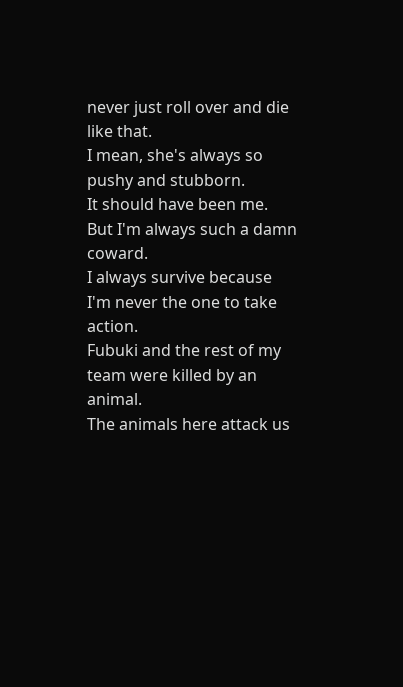never just roll over and die like that.
I mean, she's always so pushy and stubborn.
It should have been me.
But I'm always such a damn coward.
I always survive because I'm never the one to take action.
Fubuki and the rest of my team were killed by an animal.
The animals here attack us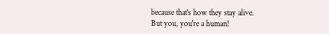because that's how they stay alive.
But you, you're a human!